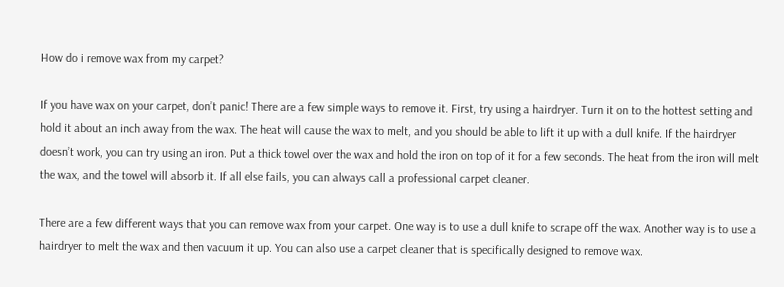How do i remove wax from my carpet?

If you have wax on your carpet, don’t panic! There are a few simple ways to remove it. First, try using a hairdryer. Turn it on to the hottest setting and hold it about an inch away from the wax. The heat will cause the wax to melt, and you should be able to lift it up with a dull knife. If the hairdryer doesn’t work, you can try using an iron. Put a thick towel over the wax and hold the iron on top of it for a few seconds. The heat from the iron will melt the wax, and the towel will absorb it. If all else fails, you can always call a professional carpet cleaner.

There are a few different ways that you can remove wax from your carpet. One way is to use a dull knife to scrape off the wax. Another way is to use a hairdryer to melt the wax and then vacuum it up. You can also use a carpet cleaner that is specifically designed to remove wax.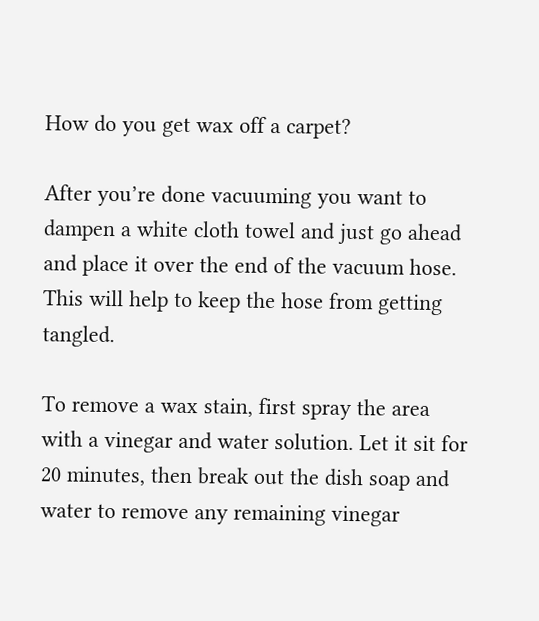How do you get wax off a carpet?

After you’re done vacuuming you want to dampen a white cloth towel and just go ahead and place it over the end of the vacuum hose. This will help to keep the hose from getting tangled.

To remove a wax stain, first spray the area with a vinegar and water solution. Let it sit for 20 minutes, then break out the dish soap and water to remove any remaining vinegar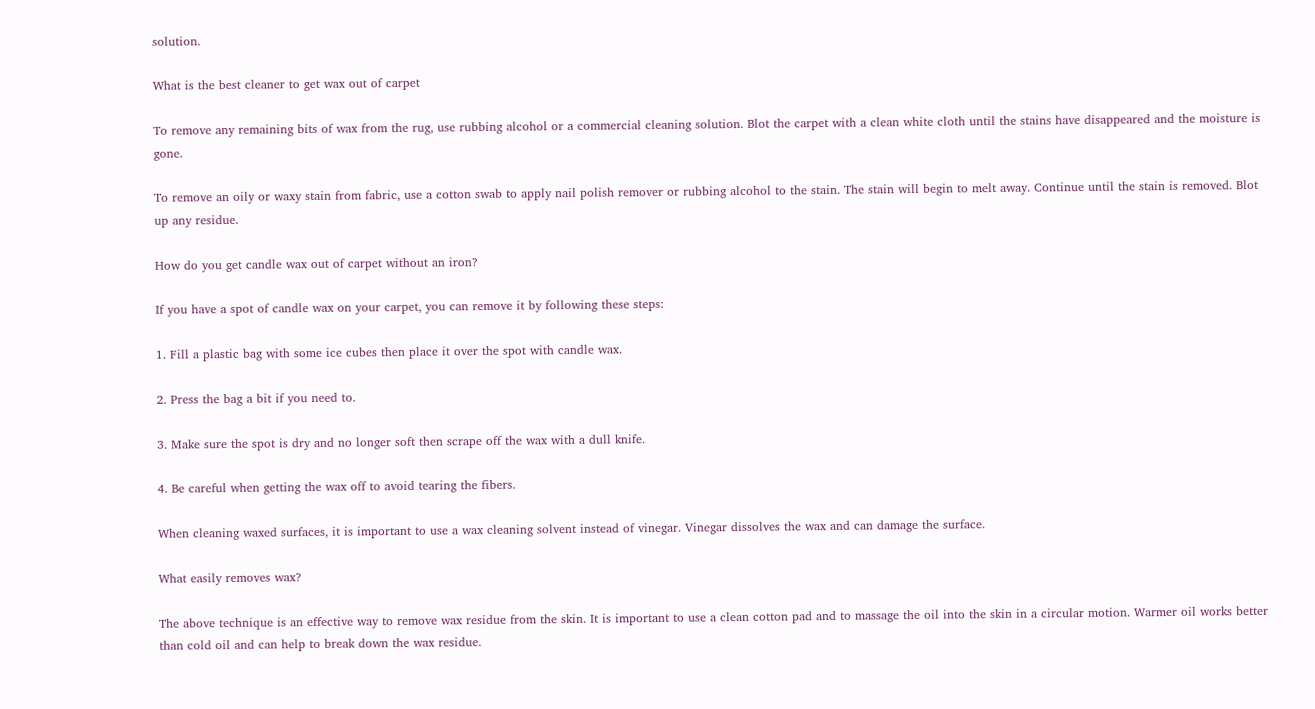solution.

What is the best cleaner to get wax out of carpet

To remove any remaining bits of wax from the rug, use rubbing alcohol or a commercial cleaning solution. Blot the carpet with a clean white cloth until the stains have disappeared and the moisture is gone.

To remove an oily or waxy stain from fabric, use a cotton swab to apply nail polish remover or rubbing alcohol to the stain. The stain will begin to melt away. Continue until the stain is removed. Blot up any residue.

How do you get candle wax out of carpet without an iron?

If you have a spot of candle wax on your carpet, you can remove it by following these steps:

1. Fill a plastic bag with some ice cubes then place it over the spot with candle wax.

2. Press the bag a bit if you need to.

3. Make sure the spot is dry and no longer soft then scrape off the wax with a dull knife.

4. Be careful when getting the wax off to avoid tearing the fibers.

When cleaning waxed surfaces, it is important to use a wax cleaning solvent instead of vinegar. Vinegar dissolves the wax and can damage the surface.

What easily removes wax?

The above technique is an effective way to remove wax residue from the skin. It is important to use a clean cotton pad and to massage the oil into the skin in a circular motion. Warmer oil works better than cold oil and can help to break down the wax residue.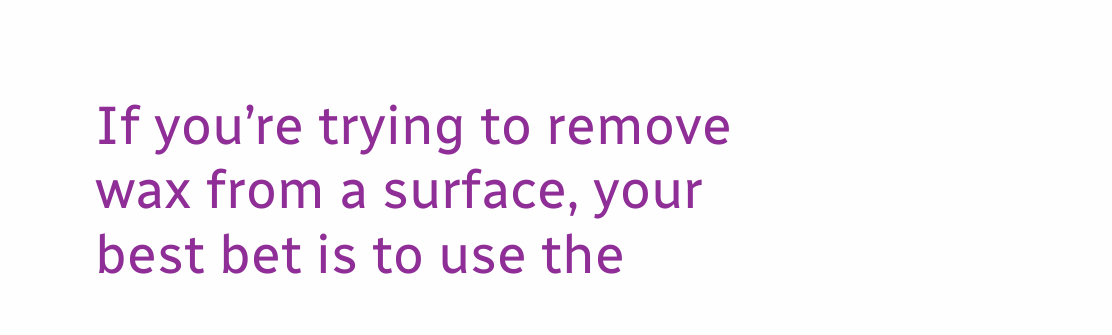If you’re trying to remove wax from a surface, your best bet is to use the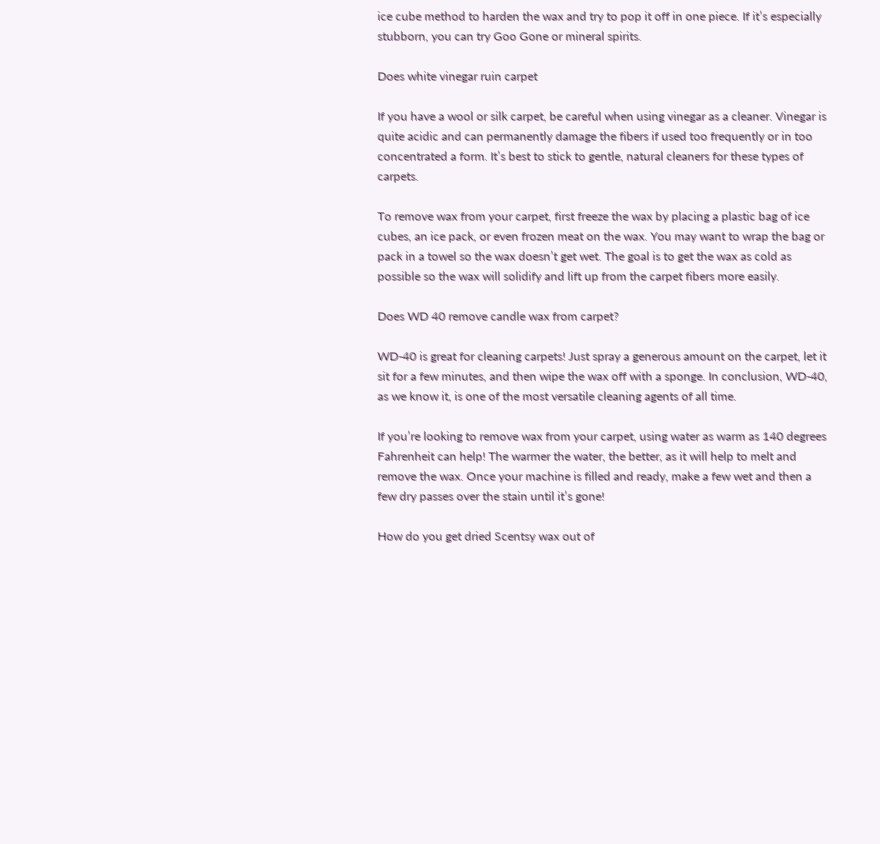ice cube method to harden the wax and try to pop it off in one piece. If it’s especially stubborn, you can try Goo Gone or mineral spirits.

Does white vinegar ruin carpet

If you have a wool or silk carpet, be careful when using vinegar as a cleaner. Vinegar is quite acidic and can permanently damage the fibers if used too frequently or in too concentrated a form. It’s best to stick to gentle, natural cleaners for these types of carpets.

To remove wax from your carpet, first freeze the wax by placing a plastic bag of ice cubes, an ice pack, or even frozen meat on the wax. You may want to wrap the bag or pack in a towel so the wax doesn’t get wet. The goal is to get the wax as cold as possible so the wax will solidify and lift up from the carpet fibers more easily.

Does WD 40 remove candle wax from carpet?

WD-40 is great for cleaning carpets! Just spray a generous amount on the carpet, let it sit for a few minutes, and then wipe the wax off with a sponge. In conclusion, WD-40, as we know it, is one of the most versatile cleaning agents of all time.

If you’re looking to remove wax from your carpet, using water as warm as 140 degrees Fahrenheit can help! The warmer the water, the better, as it will help to melt and remove the wax. Once your machine is filled and ready, make a few wet and then a few dry passes over the stain until it’s gone!

How do you get dried Scentsy wax out of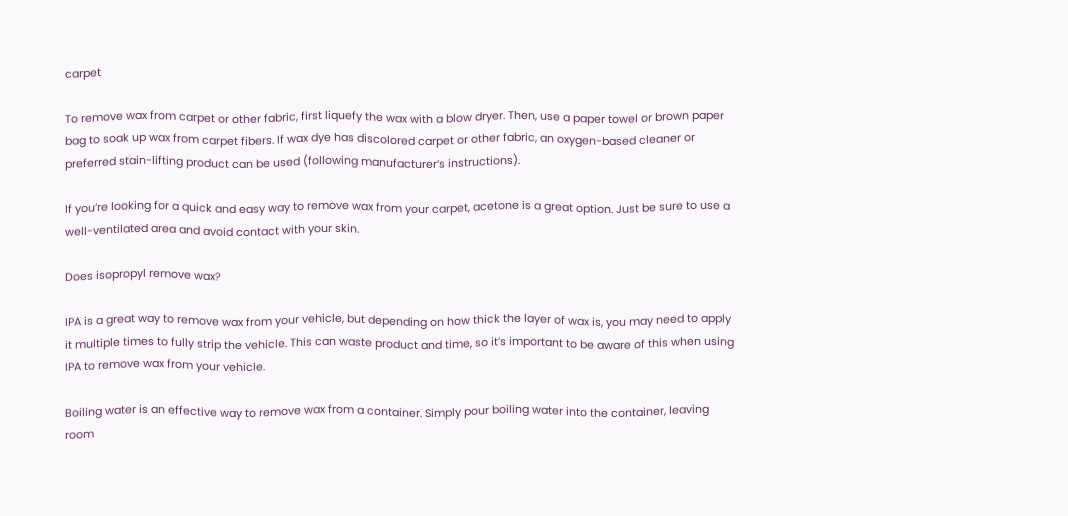carpet

To remove wax from carpet or other fabric, first liquefy the wax with a blow dryer. Then, use a paper towel or brown paper bag to soak up wax from carpet fibers. If wax dye has discolored carpet or other fabric, an oxygen-based cleaner or preferred stain-lifting product can be used (following manufacturer’s instructions).

If you’re looking for a quick and easy way to remove wax from your carpet, acetone is a great option. Just be sure to use a well-ventilated area and avoid contact with your skin.

Does isopropyl remove wax?

IPA is a great way to remove wax from your vehicle, but depending on how thick the layer of wax is, you may need to apply it multiple times to fully strip the vehicle. This can waste product and time, so it’s important to be aware of this when using IPA to remove wax from your vehicle.

Boiling water is an effective way to remove wax from a container. Simply pour boiling water into the container, leaving room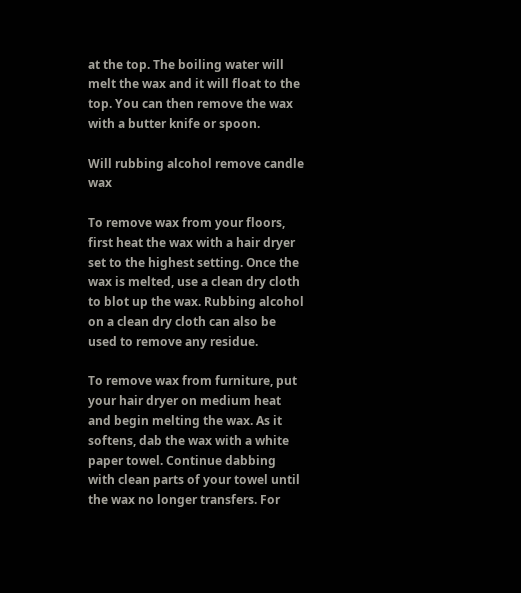at the top. The boiling water will melt the wax and it will float to the top. You can then remove the wax with a butter knife or spoon.

Will rubbing alcohol remove candle wax

To remove wax from your floors, first heat the wax with a hair dryer set to the highest setting. Once the wax is melted, use a clean dry cloth to blot up the wax. Rubbing alcohol on a clean dry cloth can also be used to remove any residue.

To remove wax from furniture, put your hair dryer on medium heat and begin melting the wax. As it softens, dab the wax with a white paper towel. Continue dabbing with clean parts of your towel until the wax no longer transfers. For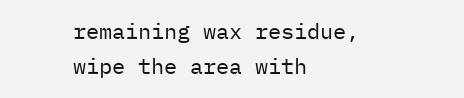remaining wax residue, wipe the area with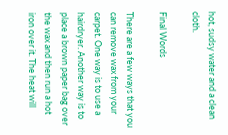hot, sudsy water and a clean cloth.

Final Words

There are a few ways that you can remove wax from your carpet. One way is to use a hairdryer. Another way is to place a brown paper bag over the wax and then run a hot iron over it. The heat will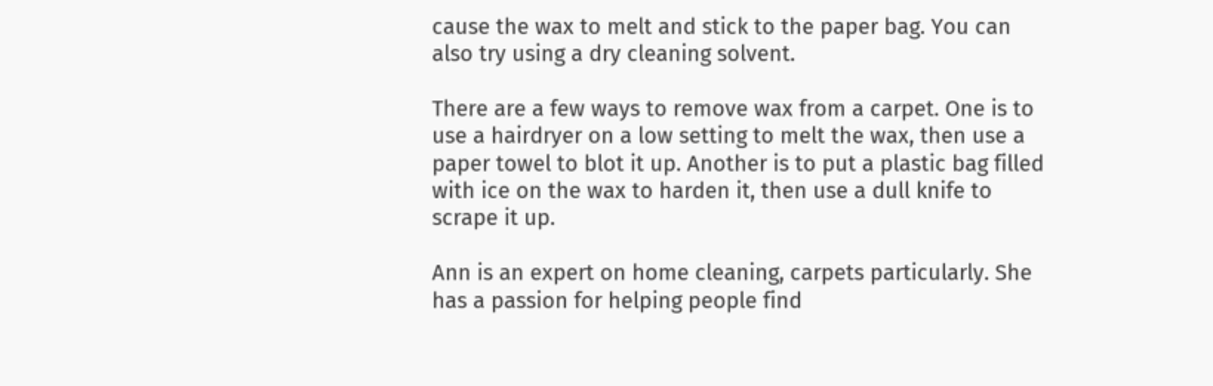cause the wax to melt and stick to the paper bag. You can also try using a dry cleaning solvent.

There are a few ways to remove wax from a carpet. One is to use a hairdryer on a low setting to melt the wax, then use a paper towel to blot it up. Another is to put a plastic bag filled with ice on the wax to harden it, then use a dull knife to scrape it up.

Ann is an expert on home cleaning, carpets particularly. She has a passion for helping people find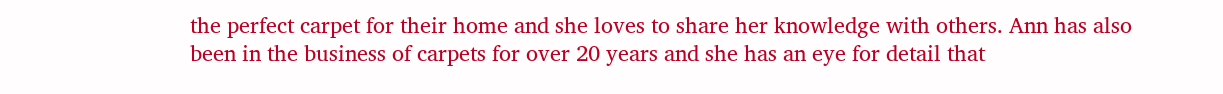the perfect carpet for their home and she loves to share her knowledge with others. Ann has also been in the business of carpets for over 20 years and she has an eye for detail that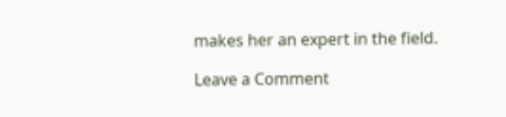makes her an expert in the field.

Leave a Comment